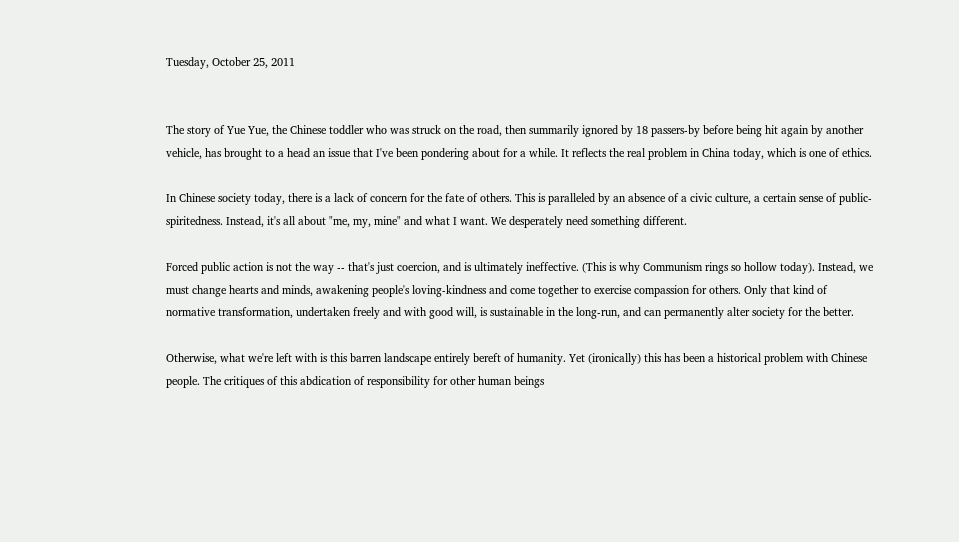Tuesday, October 25, 2011


The story of Yue Yue, the Chinese toddler who was struck on the road, then summarily ignored by 18 passers-by before being hit again by another vehicle, has brought to a head an issue that I've been pondering about for a while. It reflects the real problem in China today, which is one of ethics.

In Chinese society today, there is a lack of concern for the fate of others. This is paralleled by an absence of a civic culture, a certain sense of public-spiritedness. Instead, it's all about "me, my, mine" and what I want. We desperately need something different.

Forced public action is not the way -- that's just coercion, and is ultimately ineffective. (This is why Communism rings so hollow today). Instead, we must change hearts and minds, awakening people's loving-kindness and come together to exercise compassion for others. Only that kind of normative transformation, undertaken freely and with good will, is sustainable in the long-run, and can permanently alter society for the better.

Otherwise, what we're left with is this barren landscape entirely bereft of humanity. Yet (ironically) this has been a historical problem with Chinese people. The critiques of this abdication of responsibility for other human beings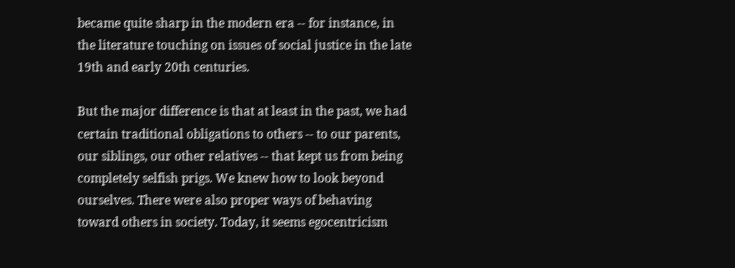became quite sharp in the modern era -- for instance, in the literature touching on issues of social justice in the late 19th and early 20th centuries.

But the major difference is that at least in the past, we had certain traditional obligations to others -- to our parents, our siblings, our other relatives -- that kept us from being completely selfish prigs. We knew how to look beyond ourselves. There were also proper ways of behaving toward others in society. Today, it seems egocentricism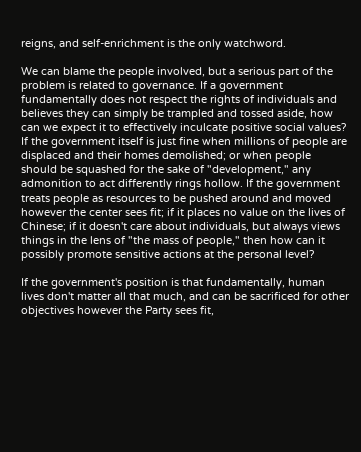reigns, and self-enrichment is the only watchword.

We can blame the people involved, but a serious part of the problem is related to governance. If a government fundamentally does not respect the rights of individuals and believes they can simply be trampled and tossed aside, how can we expect it to effectively inculcate positive social values? If the government itself is just fine when millions of people are displaced and their homes demolished; or when people should be squashed for the sake of "development," any admonition to act differently rings hollow. If the government treats people as resources to be pushed around and moved however the center sees fit; if it places no value on the lives of Chinese; if it doesn't care about individuals, but always views things in the lens of "the mass of people," then how can it possibly promote sensitive actions at the personal level?

If the government's position is that fundamentally, human lives don't matter all that much, and can be sacrificed for other objectives however the Party sees fit,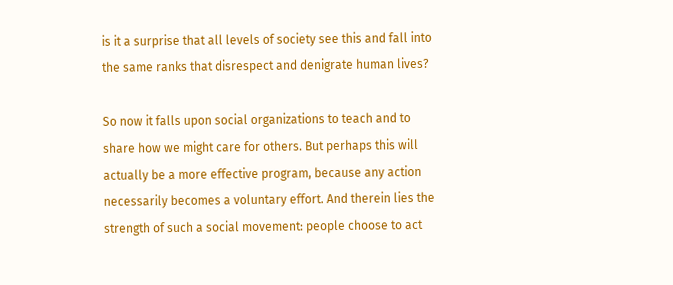is it a surprise that all levels of society see this and fall into the same ranks that disrespect and denigrate human lives?

So now it falls upon social organizations to teach and to share how we might care for others. But perhaps this will actually be a more effective program, because any action necessarily becomes a voluntary effort. And therein lies the strength of such a social movement: people choose to act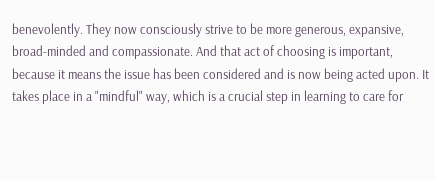benevolently. They now consciously strive to be more generous, expansive, broad-minded and compassionate. And that act of choosing is important, because it means the issue has been considered and is now being acted upon. It takes place in a "mindful" way, which is a crucial step in learning to care for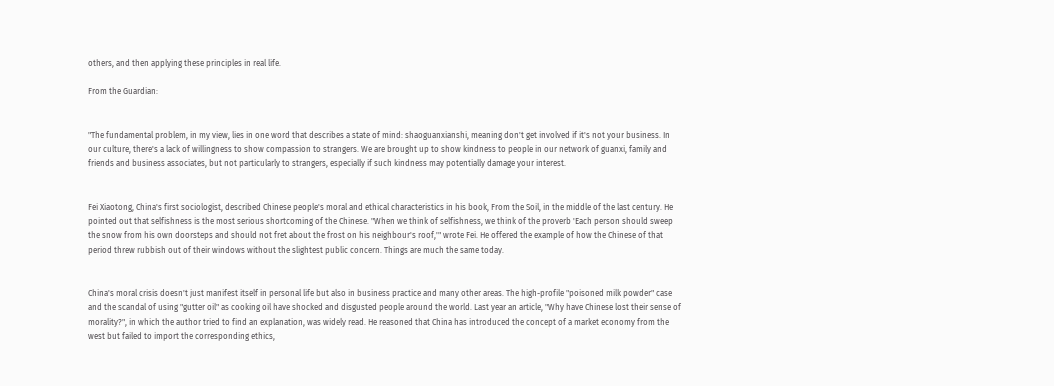others, and then applying these principles in real life.

From the Guardian:


"The fundamental problem, in my view, lies in one word that describes a state of mind: shaoguanxianshi, meaning don't get involved if it's not your business. In our culture, there's a lack of willingness to show compassion to strangers. We are brought up to show kindness to people in our network of guanxi, family and friends and business associates, but not particularly to strangers, especially if such kindness may potentially damage your interest.


Fei Xiaotong, China's first sociologist, described Chinese people's moral and ethical characteristics in his book, From the Soil, in the middle of the last century. He pointed out that selfishness is the most serious shortcoming of the Chinese. "When we think of selfishness, we think of the proverb 'Each person should sweep the snow from his own doorsteps and should not fret about the frost on his neighbour's roof,'" wrote Fei. He offered the example of how the Chinese of that period threw rubbish out of their windows without the slightest public concern. Things are much the same today.


China's moral crisis doesn't just manifest itself in personal life but also in business practice and many other areas. The high-profile "poisoned milk powder" case and the scandal of using "gutter oil" as cooking oil have shocked and disgusted people around the world. Last year an article, "Why have Chinese lost their sense of morality?", in which the author tried to find an explanation, was widely read. He reasoned that China has introduced the concept of a market economy from the west but failed to import the corresponding ethics,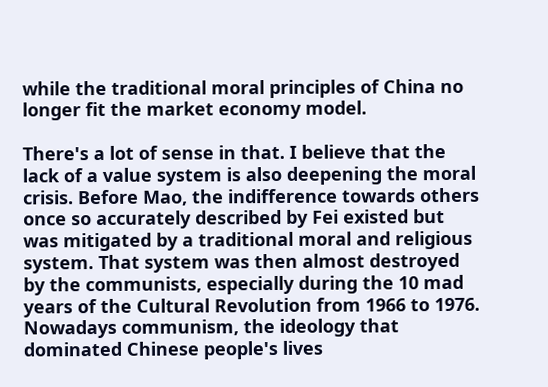while the traditional moral principles of China no longer fit the market economy model.

There's a lot of sense in that. I believe that the lack of a value system is also deepening the moral crisis. Before Mao, the indifference towards others once so accurately described by Fei existed but was mitigated by a traditional moral and religious system. That system was then almost destroyed by the communists, especially during the 10 mad years of the Cultural Revolution from 1966 to 1976. Nowadays communism, the ideology that dominated Chinese people's lives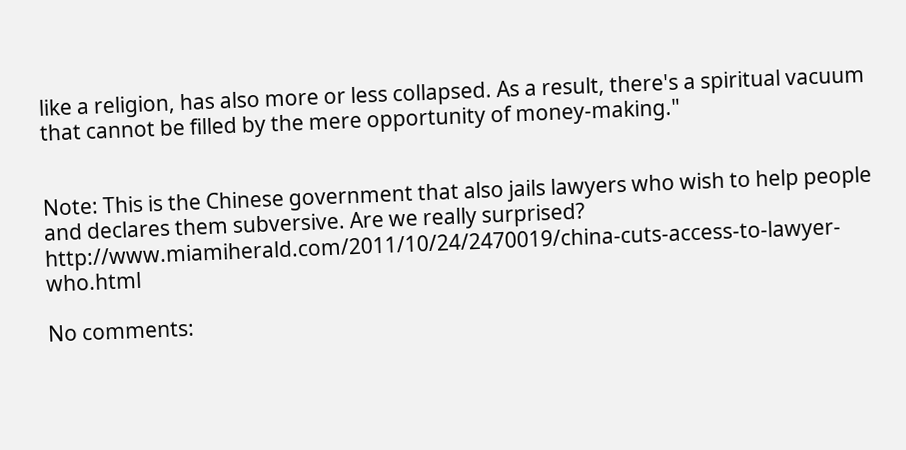like a religion, has also more or less collapsed. As a result, there's a spiritual vacuum that cannot be filled by the mere opportunity of money-making."


Note: This is the Chinese government that also jails lawyers who wish to help people and declares them subversive. Are we really surprised? http://www.miamiherald.com/2011/10/24/2470019/china-cuts-access-to-lawyer-who.html

No comments: